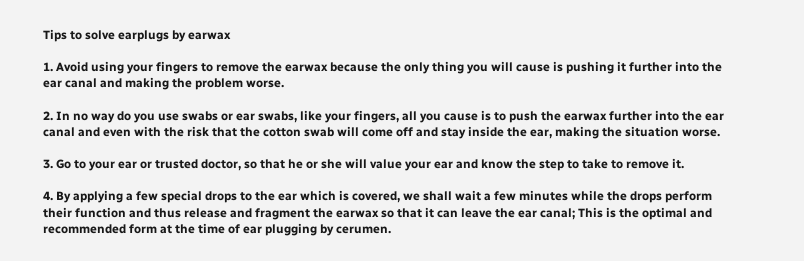Tips to solve earplugs by earwax

1. Avoid using your fingers to remove the earwax because the only thing you will cause is pushing it further into the ear canal and making the problem worse.

2. In no way do you use swabs or ear swabs, like your fingers, all you cause is to push the earwax further into the ear canal and even with the risk that the cotton swab will come off and stay inside the ear, making the situation worse.

3. Go to your ear or trusted doctor, so that he or she will value your ear and know the step to take to remove it.

4. By applying a few special drops to the ear which is covered, we shall wait a few minutes while the drops perform their function and thus release and fragment the earwax so that it can leave the ear canal; This is the optimal and recommended form at the time of ear plugging by cerumen.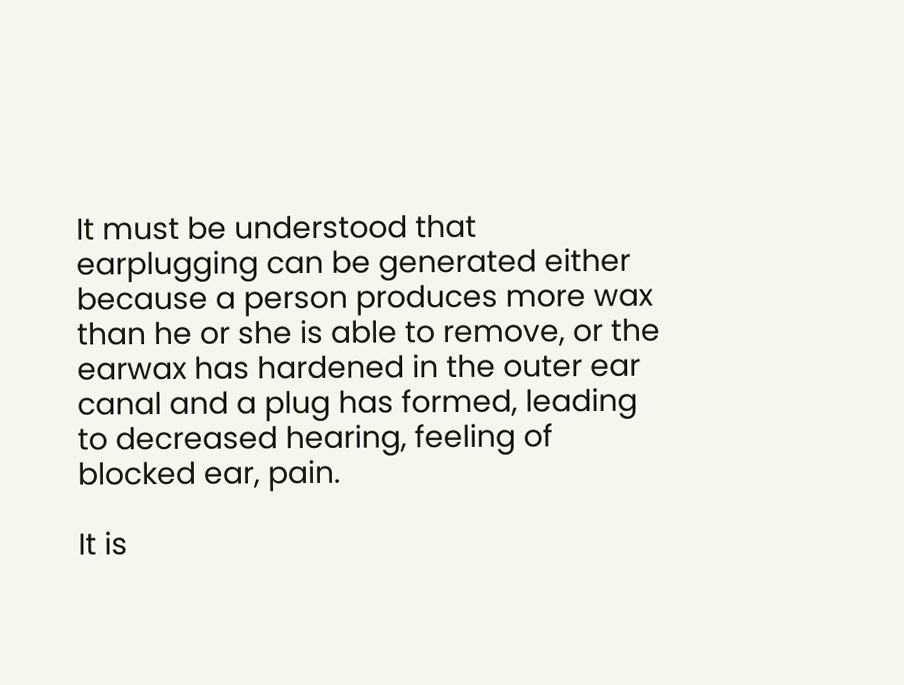It must be understood that earplugging can be generated either because a person produces more wax than he or she is able to remove, or the earwax has hardened in the outer ear canal and a plug has formed, leading to decreased hearing, feeling of blocked ear, pain.

It is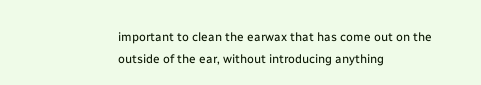important to clean the earwax that has come out on the outside of the ear, without introducing anything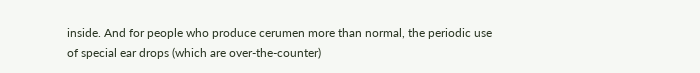inside. And for people who produce cerumen more than normal, the periodic use of special ear drops (which are over-the-counter)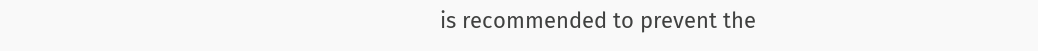is recommended to prevent the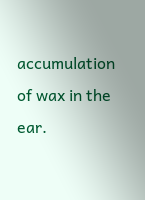accumulation of wax in the ear.